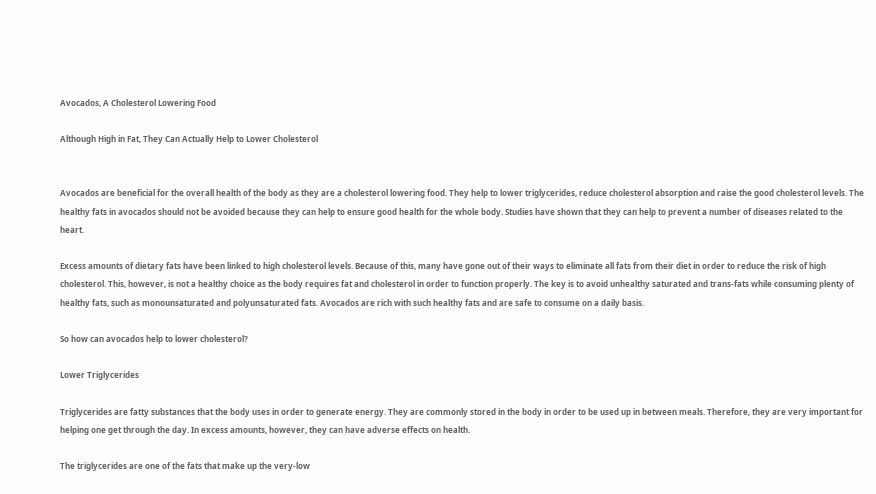Avocados, A Cholesterol Lowering Food

Although High in Fat, They Can Actually Help to Lower Cholesterol


Avocados are beneficial for the overall health of the body as they are a cholesterol lowering food. They help to lower triglycerides, reduce cholesterol absorption and raise the good cholesterol levels. The healthy fats in avocados should not be avoided because they can help to ensure good health for the whole body. Studies have shown that they can help to prevent a number of diseases related to the heart.

Excess amounts of dietary fats have been linked to high cholesterol levels. Because of this, many have gone out of their ways to eliminate all fats from their diet in order to reduce the risk of high cholesterol. This, however, is not a healthy choice as the body requires fat and cholesterol in order to function properly. The key is to avoid unhealthy saturated and trans-fats while consuming plenty of healthy fats, such as monounsaturated and polyunsaturated fats. Avocados are rich with such healthy fats and are safe to consume on a daily basis.

So how can avocados help to lower cholesterol?

Lower Triglycerides

Triglycerides are fatty substances that the body uses in order to generate energy. They are commonly stored in the body in order to be used up in between meals. Therefore, they are very important for helping one get through the day. In excess amounts, however, they can have adverse effects on health.

The triglycerides are one of the fats that make up the very-low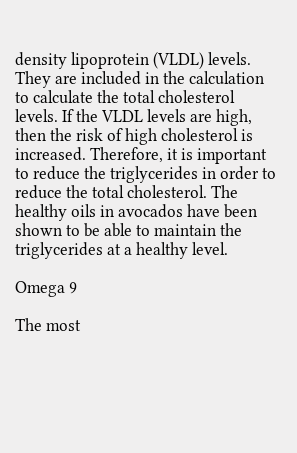density lipoprotein (VLDL) levels. They are included in the calculation to calculate the total cholesterol levels. If the VLDL levels are high, then the risk of high cholesterol is increased. Therefore, it is important to reduce the triglycerides in order to reduce the total cholesterol. The healthy oils in avocados have been shown to be able to maintain the triglycerides at a healthy level.

Omega 9

The most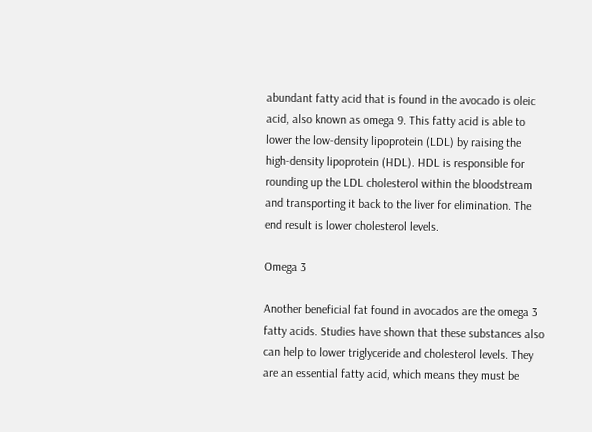abundant fatty acid that is found in the avocado is oleic acid, also known as omega 9. This fatty acid is able to lower the low-density lipoprotein (LDL) by raising the high-density lipoprotein (HDL). HDL is responsible for rounding up the LDL cholesterol within the bloodstream and transporting it back to the liver for elimination. The end result is lower cholesterol levels.

Omega 3

Another beneficial fat found in avocados are the omega 3 fatty acids. Studies have shown that these substances also can help to lower triglyceride and cholesterol levels. They are an essential fatty acid, which means they must be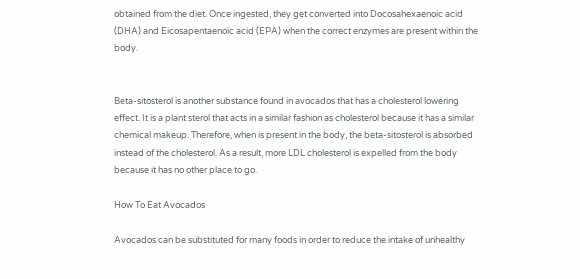obtained from the diet. Once ingested, they get converted into Docosahexaenoic acid (DHA) and Eicosapentaenoic acid (EPA) when the correct enzymes are present within the body.


Beta-sitosterol is another substance found in avocados that has a cholesterol lowering effect. It is a plant sterol that acts in a similar fashion as cholesterol because it has a similar chemical makeup. Therefore, when is present in the body, the beta-sitosterol is absorbed instead of the cholesterol. As a result, more LDL cholesterol is expelled from the body because it has no other place to go.

How To Eat Avocados

Avocados can be substituted for many foods in order to reduce the intake of unhealthy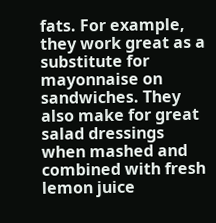fats. For example, they work great as a substitute for mayonnaise on sandwiches. They also make for great salad dressings when mashed and combined with fresh lemon juice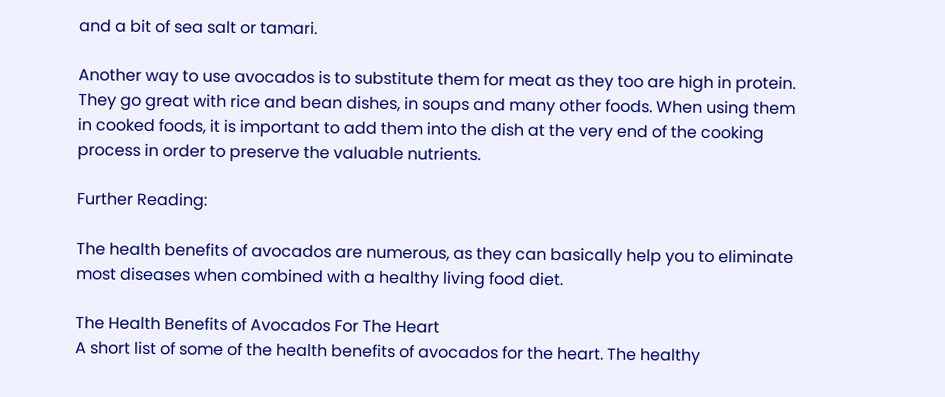and a bit of sea salt or tamari.

Another way to use avocados is to substitute them for meat as they too are high in protein. They go great with rice and bean dishes, in soups and many other foods. When using them in cooked foods, it is important to add them into the dish at the very end of the cooking process in order to preserve the valuable nutrients.

Further Reading:

The health benefits of avocados are numerous, as they can basically help you to eliminate most diseases when combined with a healthy living food diet.

The Health Benefits of Avocados For The Heart
A short list of some of the health benefits of avocados for the heart. The healthy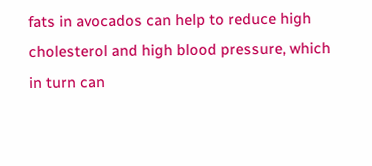fats in avocados can help to reduce high cholesterol and high blood pressure, which in turn can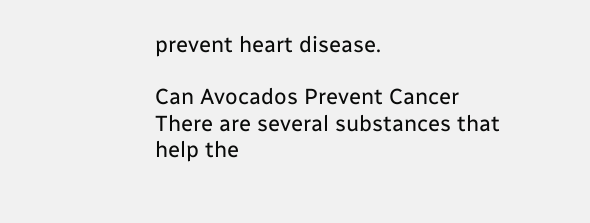prevent heart disease.

Can Avocados Prevent Cancer
There are several substances that help the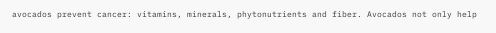avocados prevent cancer: vitamins, minerals, phytonutrients and fiber. Avocados not only help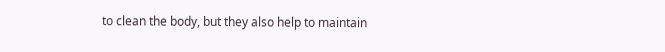to clean the body, but they also help to maintain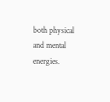both physical and mental energies.